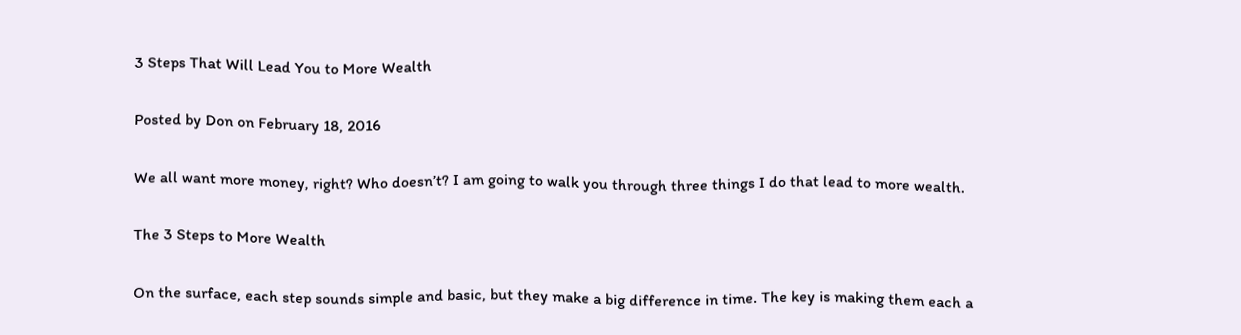3 Steps That Will Lead You to More Wealth

Posted by Don on February 18, 2016

We all want more money, right? Who doesn’t? I am going to walk you through three things I do that lead to more wealth.

The 3 Steps to More Wealth

On the surface, each step sounds simple and basic, but they make a big difference in time. The key is making them each a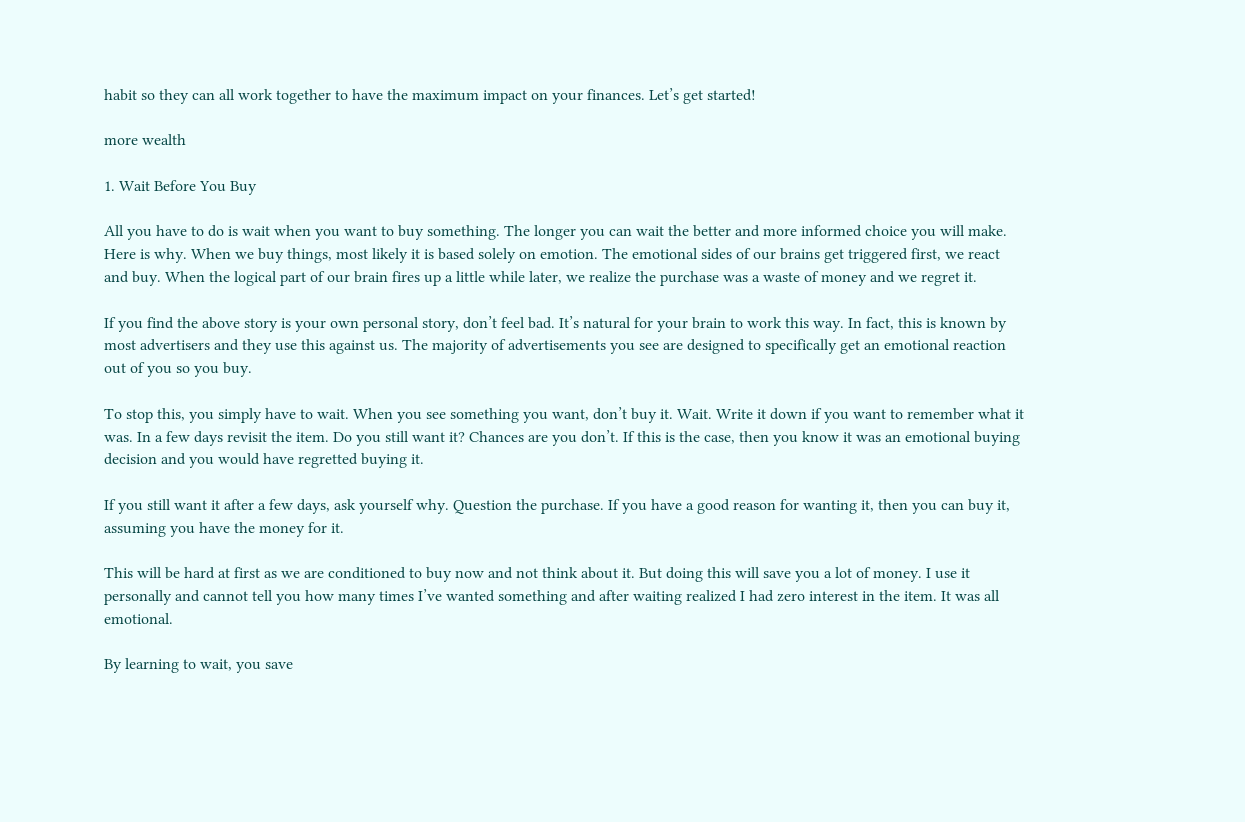habit so they can all work together to have the maximum impact on your finances. Let’s get started!

more wealth

1. Wait Before You Buy

All you have to do is wait when you want to buy something. The longer you can wait the better and more informed choice you will make. Here is why. When we buy things, most likely it is based solely on emotion. The emotional sides of our brains get triggered first, we react and buy. When the logical part of our brain fires up a little while later, we realize the purchase was a waste of money and we regret it.

If you find the above story is your own personal story, don’t feel bad. It’s natural for your brain to work this way. In fact, this is known by most advertisers and they use this against us. The majority of advertisements you see are designed to specifically get an emotional reaction out of you so you buy.

To stop this, you simply have to wait. When you see something you want, don’t buy it. Wait. Write it down if you want to remember what it was. In a few days revisit the item. Do you still want it? Chances are you don’t. If this is the case, then you know it was an emotional buying decision and you would have regretted buying it.

If you still want it after a few days, ask yourself why. Question the purchase. If you have a good reason for wanting it, then you can buy it, assuming you have the money for it.

This will be hard at first as we are conditioned to buy now and not think about it. But doing this will save you a lot of money. I use it personally and cannot tell you how many times I’ve wanted something and after waiting realized I had zero interest in the item. It was all emotional.

By learning to wait, you save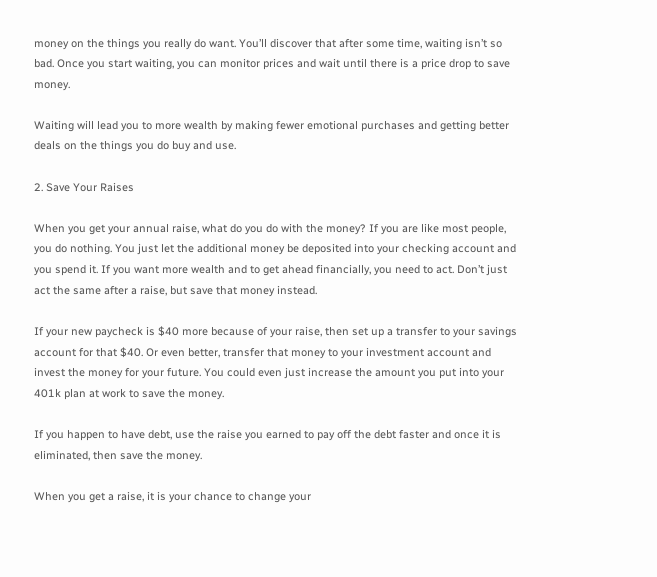money on the things you really do want. You’ll discover that after some time, waiting isn’t so bad. Once you start waiting, you can monitor prices and wait until there is a price drop to save money.

Waiting will lead you to more wealth by making fewer emotional purchases and getting better deals on the things you do buy and use.

2. Save Your Raises

When you get your annual raise, what do you do with the money? If you are like most people, you do nothing. You just let the additional money be deposited into your checking account and you spend it. If you want more wealth and to get ahead financially, you need to act. Don’t just act the same after a raise, but save that money instead.

If your new paycheck is $40 more because of your raise, then set up a transfer to your savings account for that $40. Or even better, transfer that money to your investment account and invest the money for your future. You could even just increase the amount you put into your 401k plan at work to save the money.

If you happen to have debt, use the raise you earned to pay off the debt faster and once it is eliminated, then save the money.

When you get a raise, it is your chance to change your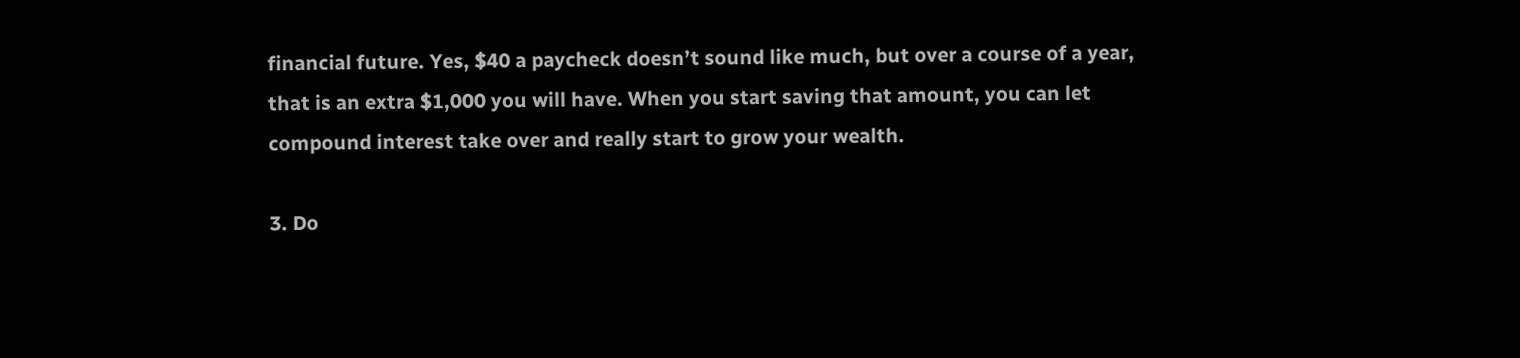financial future. Yes, $40 a paycheck doesn’t sound like much, but over a course of a year, that is an extra $1,000 you will have. When you start saving that amount, you can let compound interest take over and really start to grow your wealth.

3. Do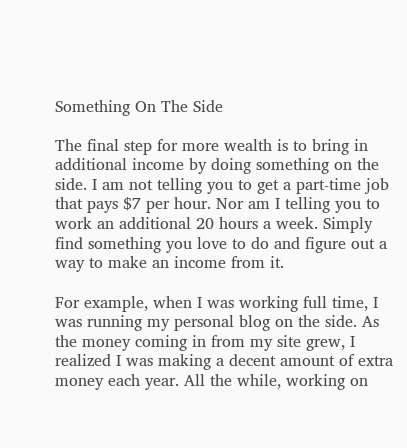Something On The Side

The final step for more wealth is to bring in additional income by doing something on the side. I am not telling you to get a part-time job that pays $7 per hour. Nor am I telling you to work an additional 20 hours a week. Simply find something you love to do and figure out a way to make an income from it.

For example, when I was working full time, I was running my personal blog on the side. As the money coming in from my site grew, I realized I was making a decent amount of extra money each year. All the while, working on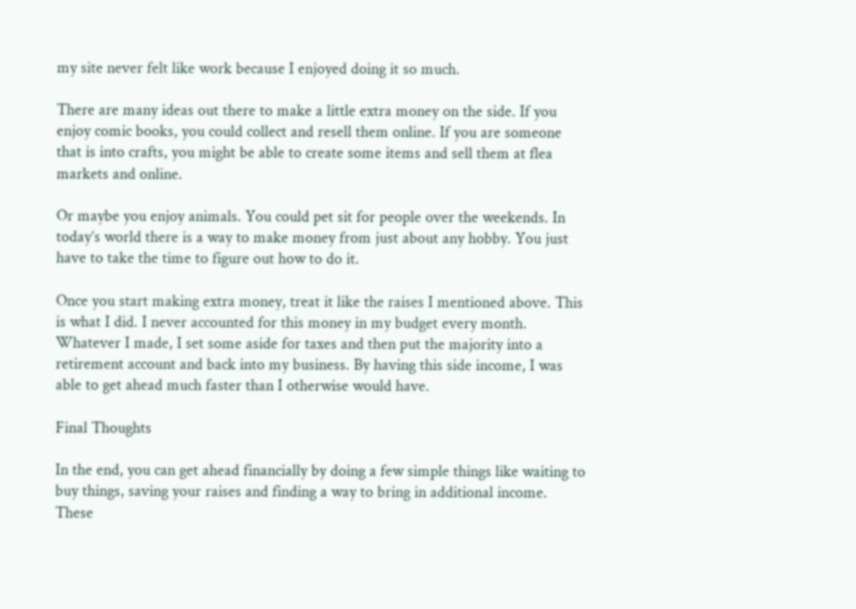my site never felt like work because I enjoyed doing it so much.

There are many ideas out there to make a little extra money on the side. If you enjoy comic books, you could collect and resell them online. If you are someone that is into crafts, you might be able to create some items and sell them at flea markets and online.

Or maybe you enjoy animals. You could pet sit for people over the weekends. In today’s world there is a way to make money from just about any hobby. You just have to take the time to figure out how to do it.

Once you start making extra money, treat it like the raises I mentioned above. This is what I did. I never accounted for this money in my budget every month. Whatever I made, I set some aside for taxes and then put the majority into a retirement account and back into my business. By having this side income, I was able to get ahead much faster than I otherwise would have.

Final Thoughts

In the end, you can get ahead financially by doing a few simple things like waiting to buy things, saving your raises and finding a way to bring in additional income. These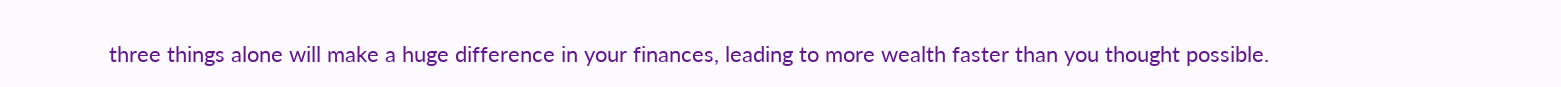three things alone will make a huge difference in your finances, leading to more wealth faster than you thought possible.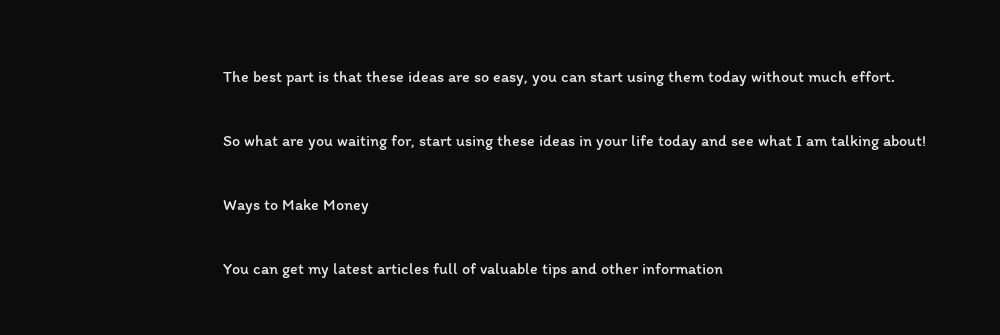The best part is that these ideas are so easy, you can start using them today without much effort.

So what are you waiting for, start using these ideas in your life today and see what I am talking about!

Ways to Make Money

You can get my latest articles full of valuable tips and other information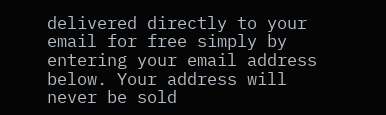delivered directly to your email for free simply by entering your email address below. Your address will never be sold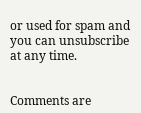or used for spam and you can unsubscribe at any time.


Comments are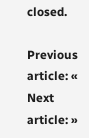closed.

Previous article: «
Next article: »